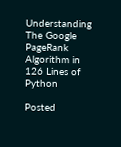Understanding The Google PageRank Algorithm in 126 Lines of Python

Posted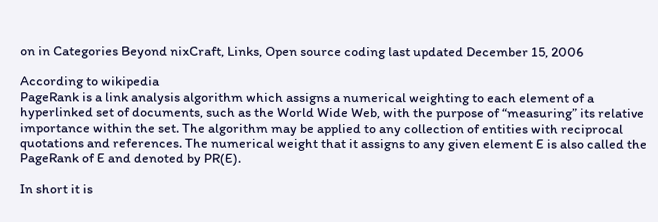on in Categories Beyond nixCraft, Links, Open source coding last updated December 15, 2006

According to wikipedia
PageRank is a link analysis algorithm which assigns a numerical weighting to each element of a hyperlinked set of documents, such as the World Wide Web, with the purpose of “measuring” its relative importance within the set. The algorithm may be applied to any collection of entities with reciprocal quotations and references. The numerical weight that it assigns to any given element E is also called the PageRank of E and denoted by PR(E).

In short it is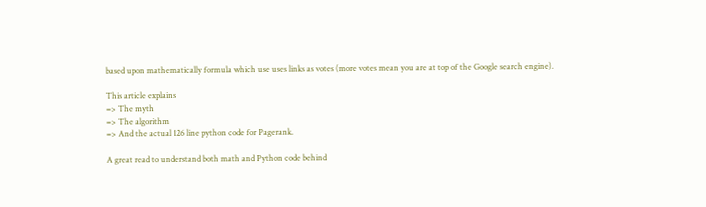based upon mathematically formula which use uses links as votes (more votes mean you are at top of the Google search engine).

This article explains
=> The myth
=> The algorithm
=> And the actual 126 line python code for Pagerank.

A great read to understand both math and Python code behind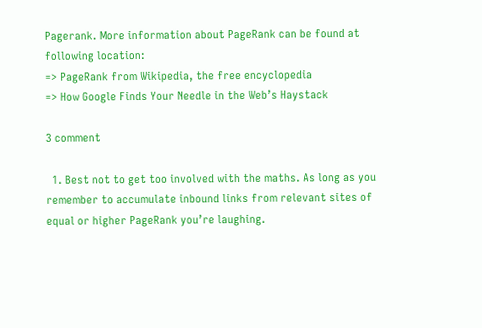Pagerank. More information about PageRank can be found at following location:
=> PageRank from Wikipedia, the free encyclopedia
=> How Google Finds Your Needle in the Web’s Haystack

3 comment

  1. Best not to get too involved with the maths. As long as you remember to accumulate inbound links from relevant sites of equal or higher PageRank you’re laughing.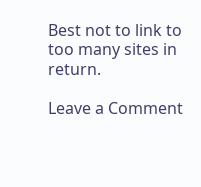Best not to link to too many sites in return.

Leave a Comment